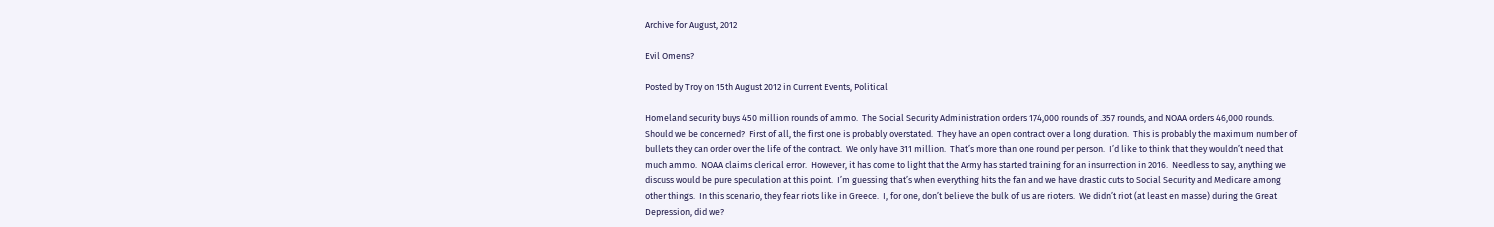Archive for August, 2012

Evil Omens?

Posted by Troy on 15th August 2012 in Current Events, Political

Homeland security buys 450 million rounds of ammo.  The Social Security Administration orders 174,000 rounds of .357 rounds, and NOAA orders 46,000 rounds.  Should we be concerned?  First of all, the first one is probably overstated.  They have an open contract over a long duration.  This is probably the maximum number of bullets they can order over the life of the contract.  We only have 311 million.  That’s more than one round per person.  I’d like to think that they wouldn’t need that much ammo.  NOAA claims clerical error.  However, it has come to light that the Army has started training for an insurrection in 2016.  Needless to say, anything we discuss would be pure speculation at this point.  I’m guessing that’s when everything hits the fan and we have drastic cuts to Social Security and Medicare among other things.  In this scenario, they fear riots like in Greece.  I, for one, don’t believe the bulk of us are rioters.  We didn’t riot (at least en masse) during the Great Depression, did we?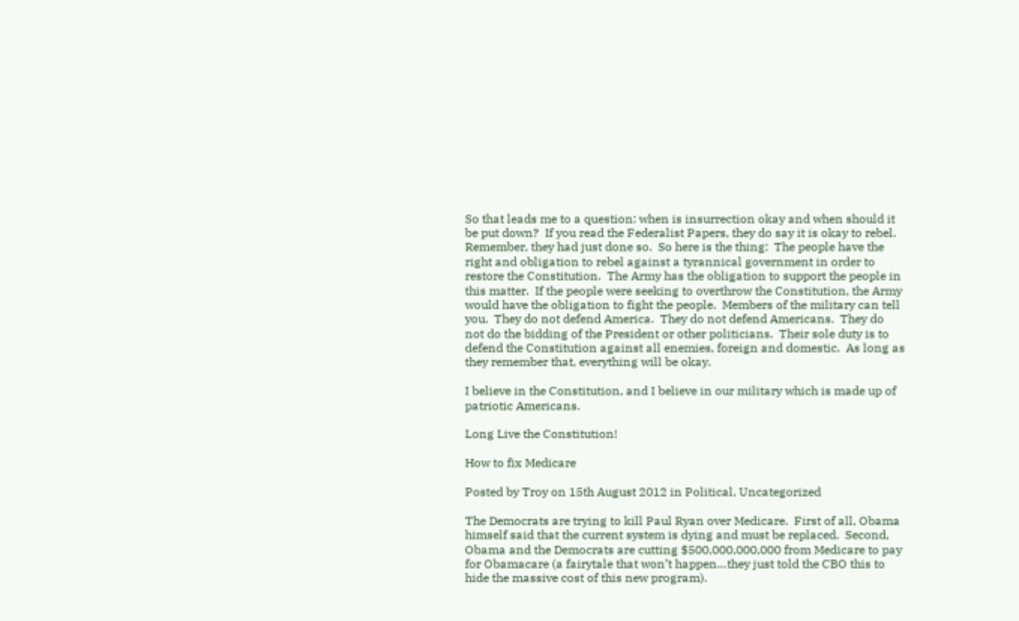So that leads me to a question: when is insurrection okay and when should it be put down?  If you read the Federalist Papers, they do say it is okay to rebel.  Remember, they had just done so.  So here is the thing:  The people have the right and obligation to rebel against a tyrannical government in order to restore the Constitution.  The Army has the obligation to support the people in this matter.  If the people were seeking to overthrow the Constitution, the Army would have the obligation to fight the people.  Members of the military can tell you.  They do not defend America.  They do not defend Americans.  They do not do the bidding of the President or other politicians.  Their sole duty is to defend the Constitution against all enemies, foreign and domestic.  As long as they remember that, everything will be okay.

I believe in the Constitution, and I believe in our military which is made up of patriotic Americans.

Long Live the Constitution!

How to fix Medicare

Posted by Troy on 15th August 2012 in Political, Uncategorized

The Democrats are trying to kill Paul Ryan over Medicare.  First of all, Obama himself said that the current system is dying and must be replaced.  Second, Obama and the Democrats are cutting $500,000,000,000 from Medicare to pay for Obamacare (a fairytale that won’t happen…they just told the CBO this to hide the massive cost of this new program).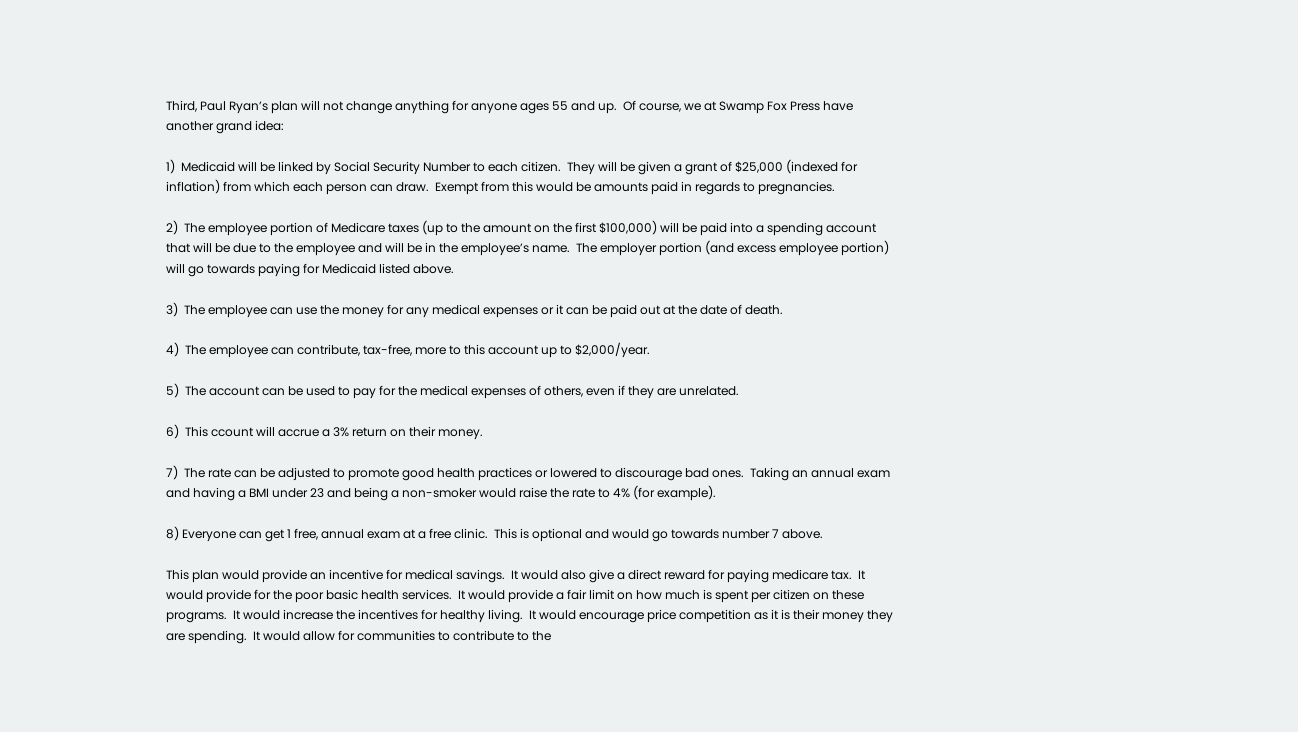Third, Paul Ryan’s plan will not change anything for anyone ages 55 and up.  Of course, we at Swamp Fox Press have another grand idea:

1)  Medicaid will be linked by Social Security Number to each citizen.  They will be given a grant of $25,000 (indexed for inflation) from which each person can draw.  Exempt from this would be amounts paid in regards to pregnancies.

2)  The employee portion of Medicare taxes (up to the amount on the first $100,000) will be paid into a spending account that will be due to the employee and will be in the employee’s name.  The employer portion (and excess employee portion) will go towards paying for Medicaid listed above.

3)  The employee can use the money for any medical expenses or it can be paid out at the date of death.

4)  The employee can contribute, tax-free, more to this account up to $2,000/year.

5)  The account can be used to pay for the medical expenses of others, even if they are unrelated.

6)  This ccount will accrue a 3% return on their money.

7)  The rate can be adjusted to promote good health practices or lowered to discourage bad ones.  Taking an annual exam and having a BMI under 23 and being a non-smoker would raise the rate to 4% (for example).

8) Everyone can get 1 free, annual exam at a free clinic.  This is optional and would go towards number 7 above.

This plan would provide an incentive for medical savings.  It would also give a direct reward for paying medicare tax.  It would provide for the poor basic health services.  It would provide a fair limit on how much is spent per citizen on these programs.  It would increase the incentives for healthy living.  It would encourage price competition as it is their money they are spending.  It would allow for communities to contribute to the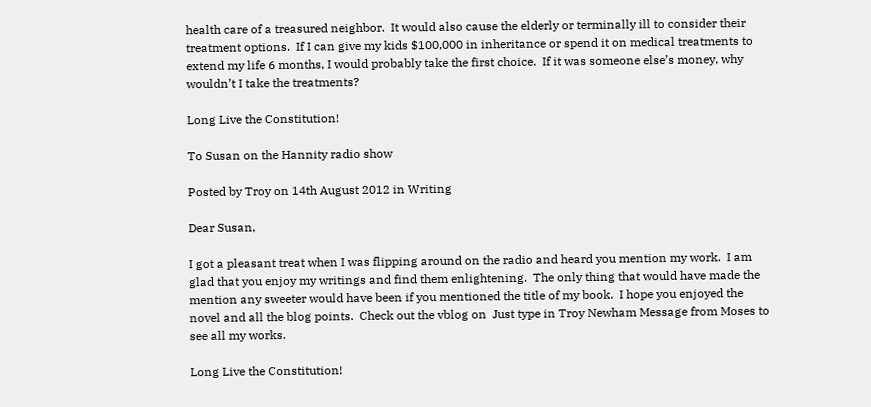health care of a treasured neighbor.  It would also cause the elderly or terminally ill to consider their treatment options.  If I can give my kids $100,000 in inheritance or spend it on medical treatments to extend my life 6 months, I would probably take the first choice.  If it was someone else’s money, why wouldn’t I take the treatments?

Long Live the Constitution!

To Susan on the Hannity radio show

Posted by Troy on 14th August 2012 in Writing

Dear Susan,

I got a pleasant treat when I was flipping around on the radio and heard you mention my work.  I am glad that you enjoy my writings and find them enlightening.  The only thing that would have made the mention any sweeter would have been if you mentioned the title of my book.  I hope you enjoyed the novel and all the blog points.  Check out the vblog on  Just type in Troy Newham Message from Moses to see all my works.

Long Live the Constitution!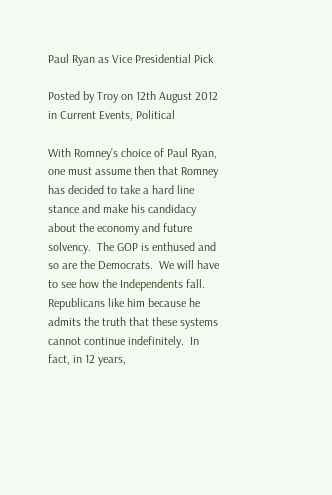Paul Ryan as Vice Presidential Pick

Posted by Troy on 12th August 2012 in Current Events, Political

With Romney’s choice of Paul Ryan, one must assume then that Romney has decided to take a hard line stance and make his candidacy about the economy and future solvency.  The GOP is enthused and so are the Democrats.  We will have to see how the Independents fall.  Republicans like him because he admits the truth that these systems cannot continue indefinitely.  In fact, in 12 years,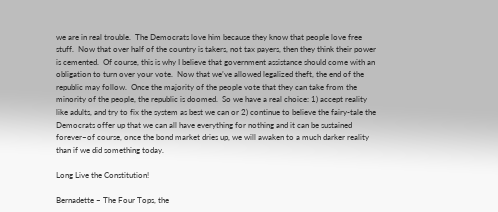we are in real trouble.  The Democrats love him because they know that people love free stuff.  Now that over half of the country is takers, not tax payers, then they think their power is cemented.  Of course, this is why I believe that government assistance should come with an obligation to turn over your vote.  Now that we’ve allowed legalized theft, the end of the republic may follow.  Once the majority of the people vote that they can take from the minority of the people, the republic is doomed.  So we have a real choice: 1) accept reality like adults, and try to fix the system as best we can or 2) continue to believe the fairy-tale the Democrats offer up that we can all have everything for nothing and it can be sustained forever–of course, once the bond market dries up, we will awaken to a much darker reality than if we did something today.

Long Live the Constitution!

Bernadette – The Four Tops, the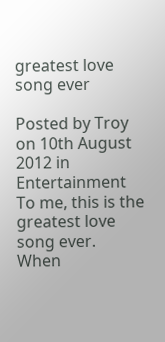greatest love song ever

Posted by Troy on 10th August 2012 in Entertainment
To me, this is the greatest love song ever.  When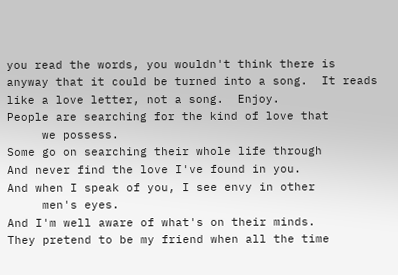you read the words, you wouldn't think there is anyway that it could be turned into a song.  It reads like a love letter, not a song.  Enjoy.
People are searching for the kind of love that
     we possess.
Some go on searching their whole life through
And never find the love I've found in you.
And when I speak of you, I see envy in other
     men's eyes.
And I'm well aware of what's on their minds.
They pretend to be my friend when all the time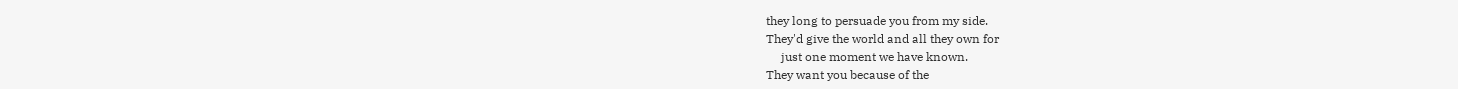they long to persuade you from my side.
They'd give the world and all they own for
     just one moment we have known.
They want you because of the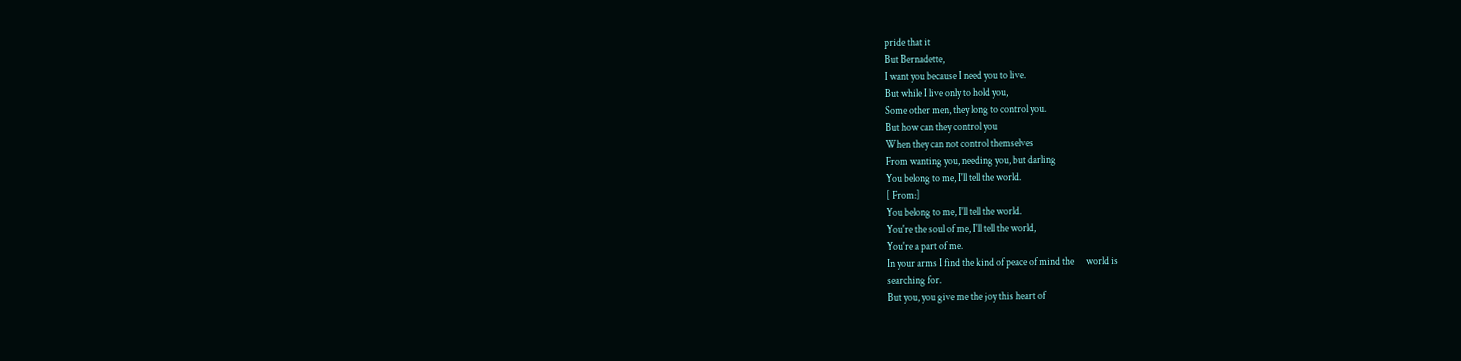pride that it
But Bernadette,
I want you because I need you to live.
But while I live only to hold you,
Some other men, they long to control you.
But how can they control you
When they can not control themselves
From wanting you, needing you, but darling
You belong to me, I'll tell the world.
[ From:]
You belong to me, I'll tell the world.
You're the soul of me, I'll tell the world,
You're a part of me.
In your arms I find the kind of peace of mind the      world is
searching for.
But you, you give me the joy this heart of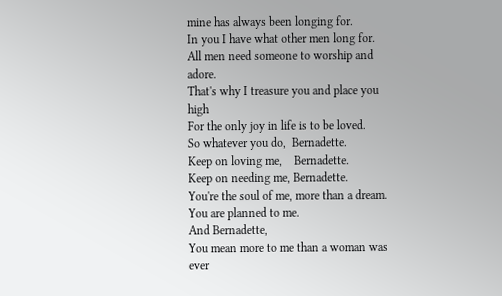mine has always been longing for.
In you I have what other men long for.
All men need someone to worship and adore.
That's why I treasure you and place you high
For the only joy in life is to be loved.
So whatever you do,  Bernadette.
Keep on loving me,    Bernadette.
Keep on needing me, Bernadette.
You're the soul of me, more than a dream.
You are planned to me.
And Bernadette,
You mean more to me than a woman was ever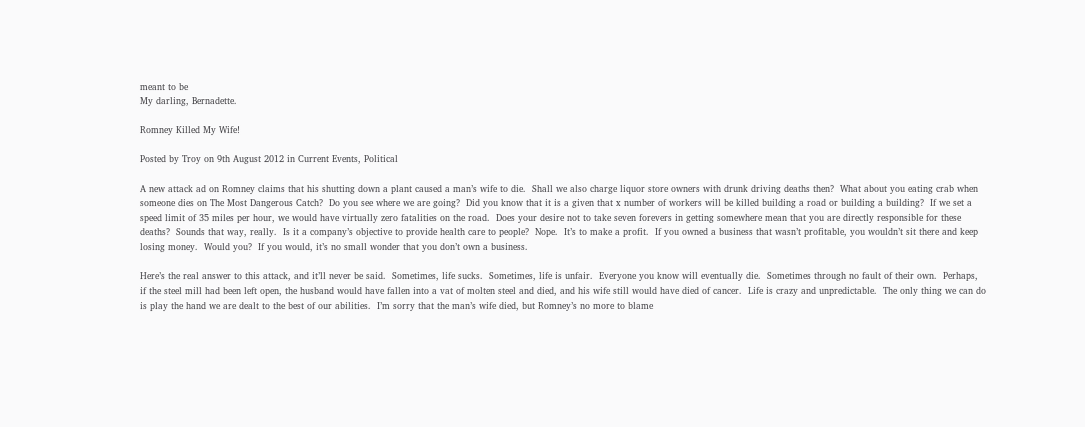meant to be
My darling, Bernadette.

Romney Killed My Wife!

Posted by Troy on 9th August 2012 in Current Events, Political

A new attack ad on Romney claims that his shutting down a plant caused a man’s wife to die.  Shall we also charge liquor store owners with drunk driving deaths then?  What about you eating crab when someone dies on The Most Dangerous Catch?  Do you see where we are going?  Did you know that it is a given that x number of workers will be killed building a road or building a building?  If we set a speed limit of 35 miles per hour, we would have virtually zero fatalities on the road.  Does your desire not to take seven forevers in getting somewhere mean that you are directly responsible for these deaths?  Sounds that way, really.  Is it a company’s objective to provide health care to people?  Nope.  It’s to make a profit.  If you owned a business that wasn’t profitable, you wouldn’t sit there and keep losing money.  Would you?  If you would, it’s no small wonder that you don’t own a business.

Here’s the real answer to this attack, and it’ll never be said.  Sometimes, life sucks.  Sometimes, life is unfair.  Everyone you know will eventually die.  Sometimes through no fault of their own.  Perhaps, if the steel mill had been left open, the husband would have fallen into a vat of molten steel and died, and his wife still would have died of cancer.  Life is crazy and unpredictable.  The only thing we can do is play the hand we are dealt to the best of our abilities.  I’m sorry that the man’s wife died, but Romney’s no more to blame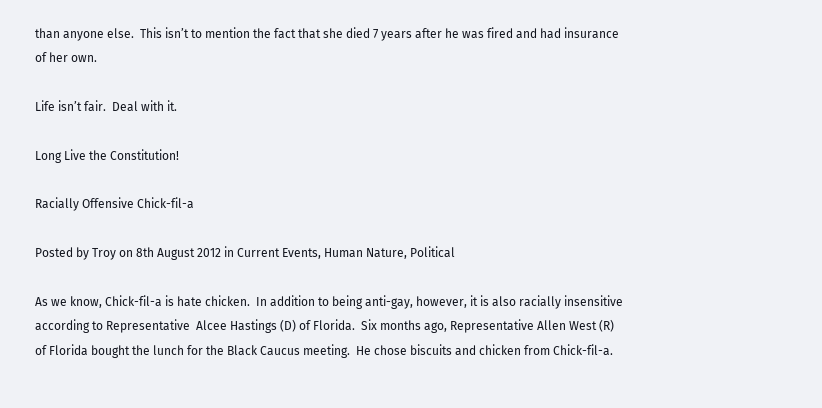than anyone else.  This isn’t to mention the fact that she died 7 years after he was fired and had insurance of her own.

Life isn’t fair.  Deal with it.

Long Live the Constitution!

Racially Offensive Chick-fil-a

Posted by Troy on 8th August 2012 in Current Events, Human Nature, Political

As we know, Chick-fil-a is hate chicken.  In addition to being anti-gay, however, it is also racially insensitive according to Representative  Alcee Hastings (D) of Florida.  Six months ago, Representative Allen West (R) of Florida bought the lunch for the Black Caucus meeting.  He chose biscuits and chicken from Chick-fil-a.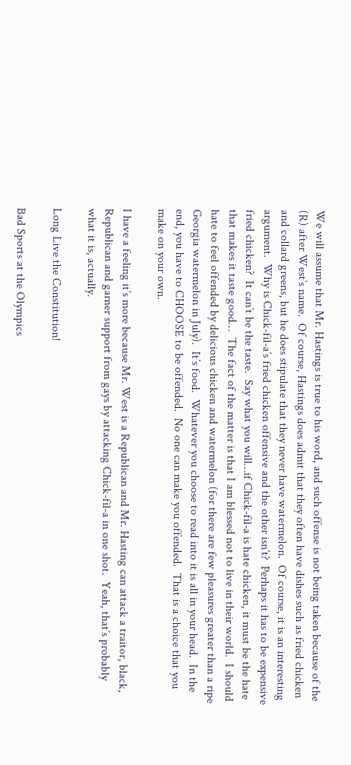We will assume that Mr. Hastings is true to his word, and such offense is not being taken because of the (R) after West’s name.  Of course, Hastings does admit that they often have dishes such as fried chicken and collard greens, but he does stipulate that they never have watermelon.  Of course, it is an interesting argument.  Why is Chick-fil-a’s fried chicken offensive and the other isn’t?  Perhaps it has to be expensive fried chicken?  It can’t be the taste.  Say what you will…if Chick-fil-a is hate chicken, it must be the hate that makes it taste good…  The fact of the matter is that I am blessed not to live in their world.  I should hate to feel offended by delicious chicken and watermelon (for there are few pleasures greater than a ripe Georgia watermelon in July).  It’s food.  Whatever you choose to read into it is all in your head.  In the end, you have to CHOOSE to be offended.  No one can make you offended.  That is a choice that you make on your own.

I have a feeling it’s more because Mr. West is a Republican and Mr. Hasting can attack a traitor, black, Republican and garner support from gays by attacking Chick-fil-a in one shot.  Yeah, that’s probably what it is, actually.

Long Live the Constitution!

Bad Sports at the Olympics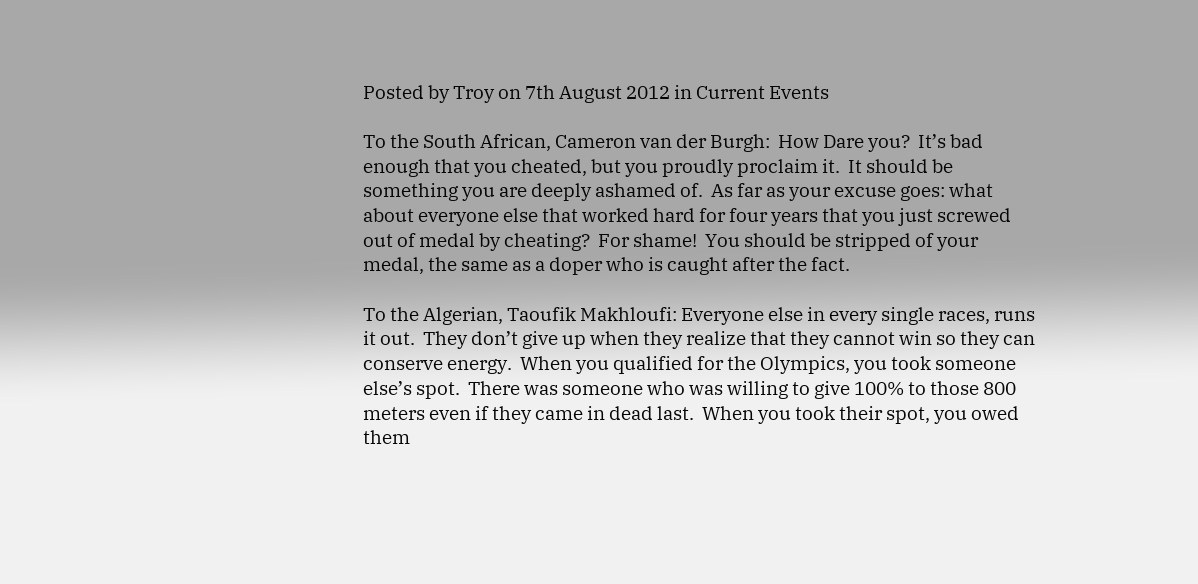Posted by Troy on 7th August 2012 in Current Events

To the South African, Cameron van der Burgh:  How Dare you?  It’s bad enough that you cheated, but you proudly proclaim it.  It should be something you are deeply ashamed of.  As far as your excuse goes: what about everyone else that worked hard for four years that you just screwed out of medal by cheating?  For shame!  You should be stripped of your medal, the same as a doper who is caught after the fact.

To the Algerian, Taoufik Makhloufi: Everyone else in every single races, runs it out.  They don’t give up when they realize that they cannot win so they can conserve energy.  When you qualified for the Olympics, you took someone else’s spot.  There was someone who was willing to give 100% to those 800 meters even if they came in dead last.  When you took their spot, you owed them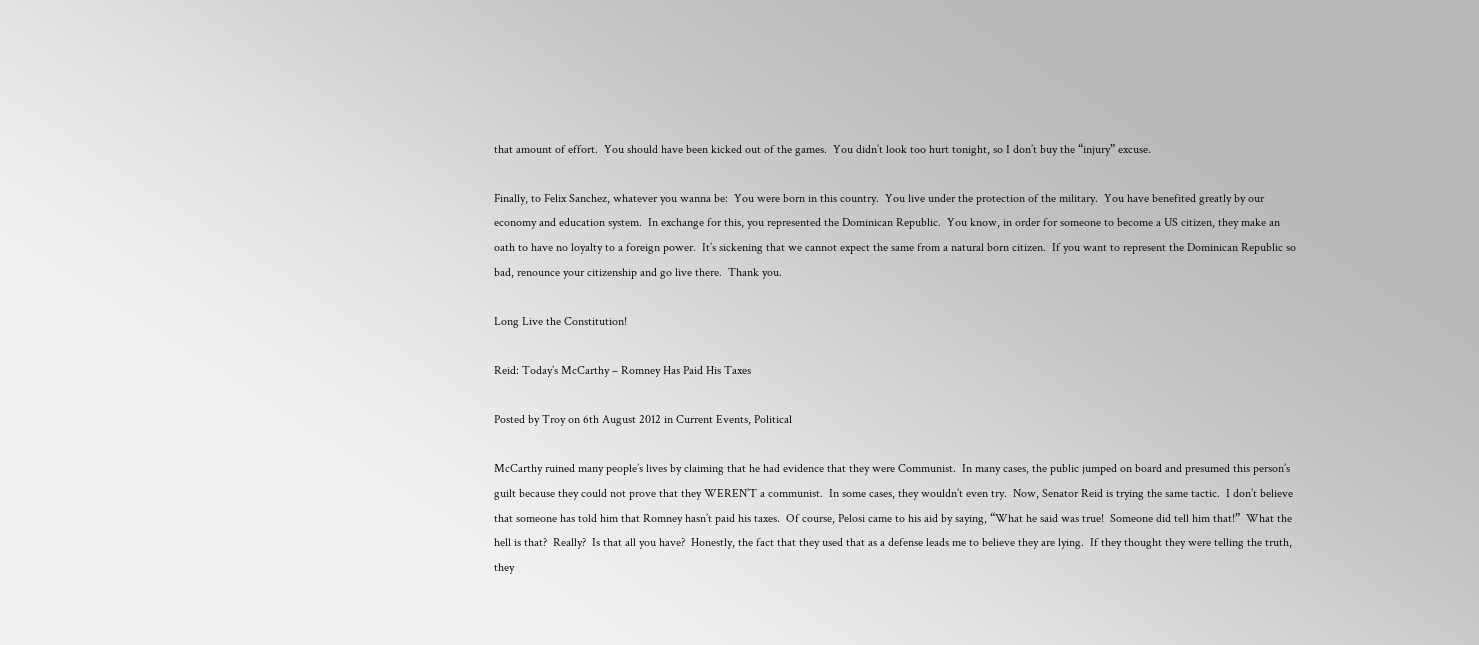that amount of effort.  You should have been kicked out of the games.  You didn’t look too hurt tonight, so I don’t buy the “injury” excuse.

Finally, to Felix Sanchez, whatever you wanna be:  You were born in this country.  You live under the protection of the military.  You have benefited greatly by our economy and education system.  In exchange for this, you represented the Dominican Republic.  You know, in order for someone to become a US citizen, they make an oath to have no loyalty to a foreign power.  It’s sickening that we cannot expect the same from a natural born citizen.  If you want to represent the Dominican Republic so bad, renounce your citizenship and go live there.  Thank you.

Long Live the Constitution!

Reid: Today’s McCarthy – Romney Has Paid His Taxes

Posted by Troy on 6th August 2012 in Current Events, Political

McCarthy ruined many people’s lives by claiming that he had evidence that they were Communist.  In many cases, the public jumped on board and presumed this person’s guilt because they could not prove that they WEREN’T a communist.  In some cases, they wouldn’t even try.  Now, Senator Reid is trying the same tactic.  I don’t believe that someone has told him that Romney hasn’t paid his taxes.  Of course, Pelosi came to his aid by saying, “What he said was true!  Someone did tell him that!”  What the hell is that?  Really?  Is that all you have?  Honestly, the fact that they used that as a defense leads me to believe they are lying.  If they thought they were telling the truth, they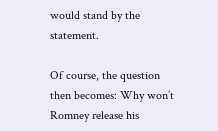would stand by the statement.

Of course, the question then becomes: Why won’t Romney release his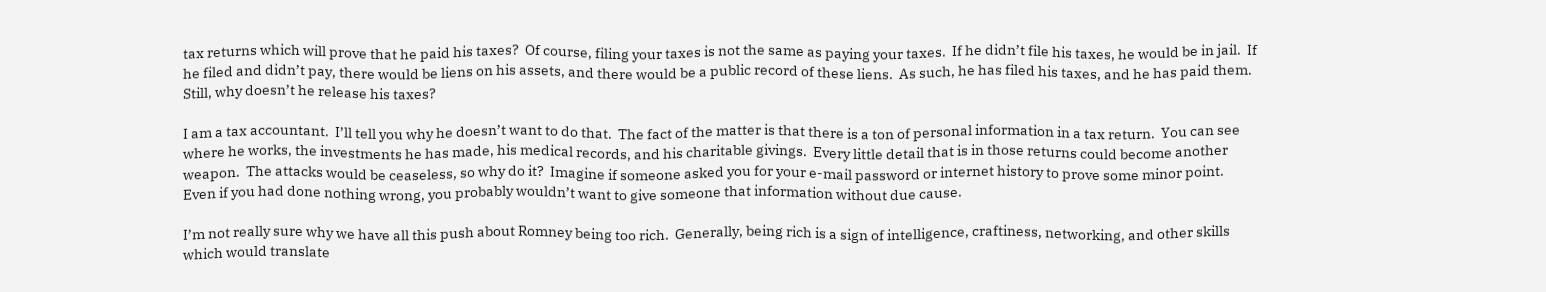tax returns which will prove that he paid his taxes?  Of course, filing your taxes is not the same as paying your taxes.  If he didn’t file his taxes, he would be in jail.  If he filed and didn’t pay, there would be liens on his assets, and there would be a public record of these liens.  As such, he has filed his taxes, and he has paid them.  Still, why doesn’t he release his taxes?

I am a tax accountant.  I’ll tell you why he doesn’t want to do that.  The fact of the matter is that there is a ton of personal information in a tax return.  You can see where he works, the investments he has made, his medical records, and his charitable givings.  Every little detail that is in those returns could become another weapon.  The attacks would be ceaseless, so why do it?  Imagine if someone asked you for your e-mail password or internet history to prove some minor point.  Even if you had done nothing wrong, you probably wouldn’t want to give someone that information without due cause.

I’m not really sure why we have all this push about Romney being too rich.  Generally, being rich is a sign of intelligence, craftiness, networking, and other skills which would translate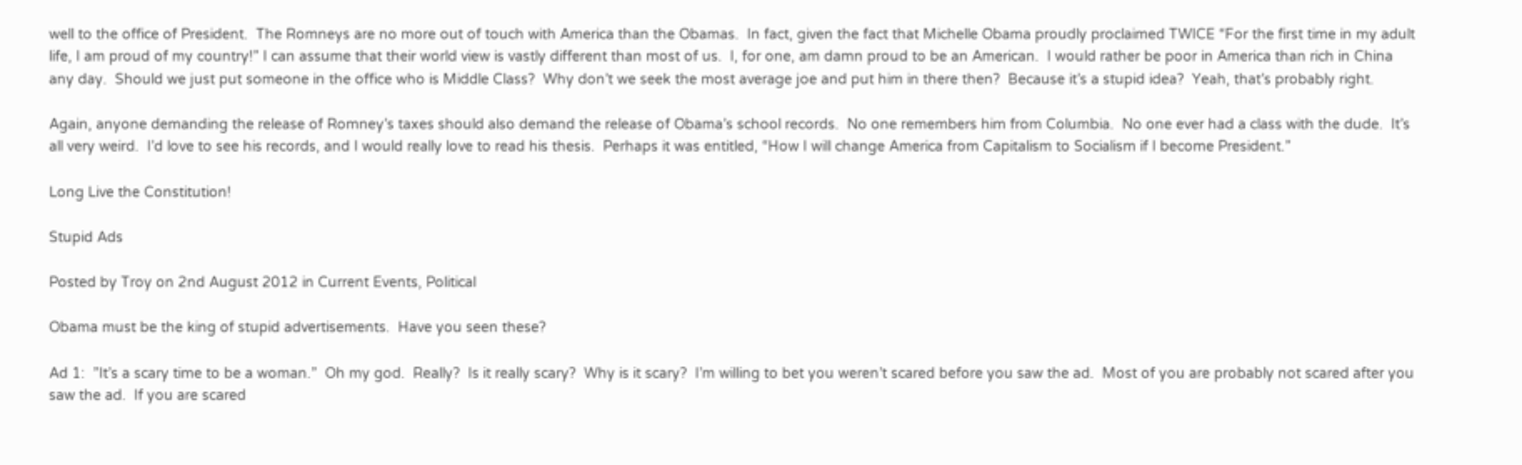well to the office of President.  The Romneys are no more out of touch with America than the Obamas.  In fact, given the fact that Michelle Obama proudly proclaimed TWICE “For the first time in my adult life, I am proud of my country!” I can assume that their world view is vastly different than most of us.  I, for one, am damn proud to be an American.  I would rather be poor in America than rich in China any day.  Should we just put someone in the office who is Middle Class?  Why don’t we seek the most average joe and put him in there then?  Because it’s a stupid idea?  Yeah, that’s probably right.

Again, anyone demanding the release of Romney’s taxes should also demand the release of Obama’s school records.  No one remembers him from Columbia.  No one ever had a class with the dude.  It’s all very weird.  I’d love to see his records, and I would really love to read his thesis.  Perhaps it was entitled, “How I will change America from Capitalism to Socialism if I become President.”

Long Live the Constitution!

Stupid Ads

Posted by Troy on 2nd August 2012 in Current Events, Political

Obama must be the king of stupid advertisements.  Have you seen these?

Ad 1:  ”It’s a scary time to be a woman.”  Oh my god.  Really?  Is it really scary?  Why is it scary?  I’m willing to bet you weren’t scared before you saw the ad.  Most of you are probably not scared after you saw the ad.  If you are scared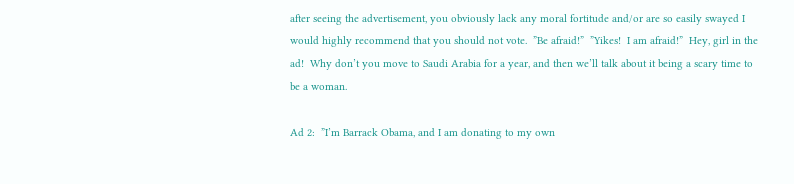after seeing the advertisement, you obviously lack any moral fortitude and/or are so easily swayed I would highly recommend that you should not vote.  ”Be afraid!”  ”Yikes!  I am afraid!”  Hey, girl in the ad!  Why don’t you move to Saudi Arabia for a year, and then we’ll talk about it being a scary time to be a woman.

Ad 2:  ”I’m Barrack Obama, and I am donating to my own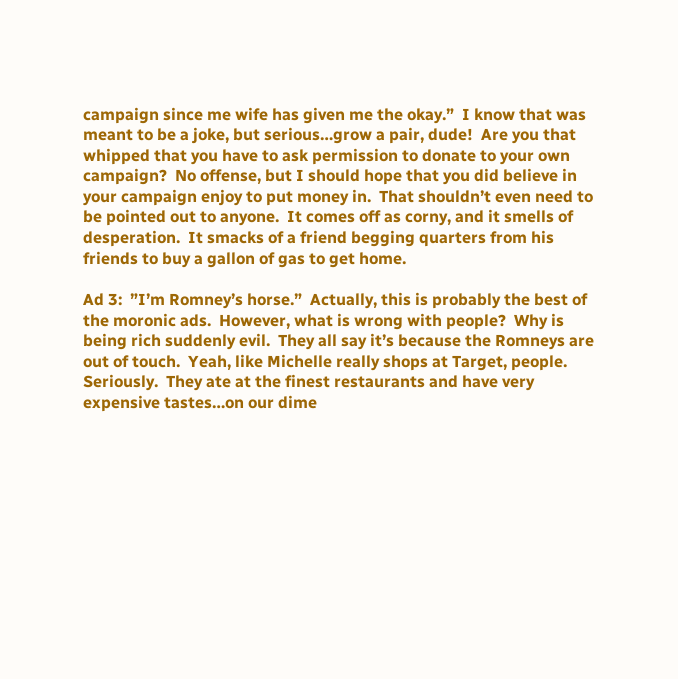campaign since me wife has given me the okay.”  I know that was meant to be a joke, but serious…grow a pair, dude!  Are you that whipped that you have to ask permission to donate to your own campaign?  No offense, but I should hope that you did believe in your campaign enjoy to put money in.  That shouldn’t even need to be pointed out to anyone.  It comes off as corny, and it smells of desperation.  It smacks of a friend begging quarters from his friends to buy a gallon of gas to get home.

Ad 3:  ”I’m Romney’s horse.”  Actually, this is probably the best of the moronic ads.  However, what is wrong with people?  Why is being rich suddenly evil.  They all say it’s because the Romneys are out of touch.  Yeah, like Michelle really shops at Target, people.  Seriously.  They ate at the finest restaurants and have very expensive tastes…on our dime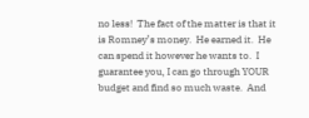no less!  The fact of the matter is that it is Romney’s money.  He earned it.  He can spend it however he wants to.  I guarantee you, I can go through YOUR budget and find so much waste.  And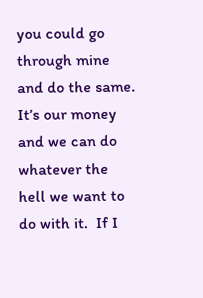you could go through mine and do the same.  It’s our money and we can do whatever the hell we want to do with it.  If I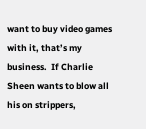want to buy video games with it, that’s my business.  If Charlie Sheen wants to blow all his on strippers,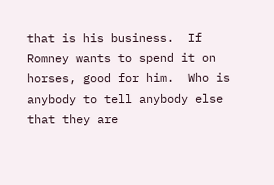that is his business.  If Romney wants to spend it on horses, good for him.  Who is anybody to tell anybody else that they are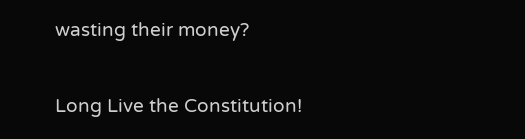wasting their money?

Long Live the Constitution!